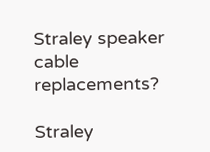Straley speaker cable replacements?

Straley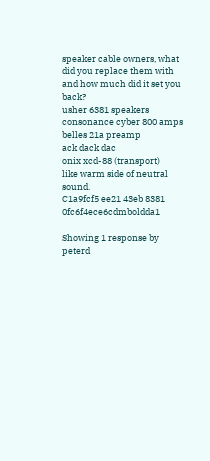speaker cable owners, what did you replace them with and how much did it set you back?
usher 6381 speakers
consonance cyber 800 amps
belles 21a preamp
ack dack dac
onix xcd-88 (transport)
like warm side of neutral sound.
C1a9fcf5 ee21 43eb 8381 0fc6f4ece6cdmboldda1

Showing 1 response by peterd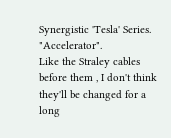Synergistic 'Tesla' Series. "Accelerator".
Like the Straley cables before them , I don't think they'll be changed for a long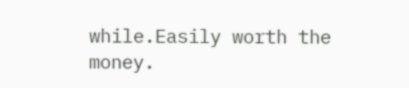while.Easily worth the money.